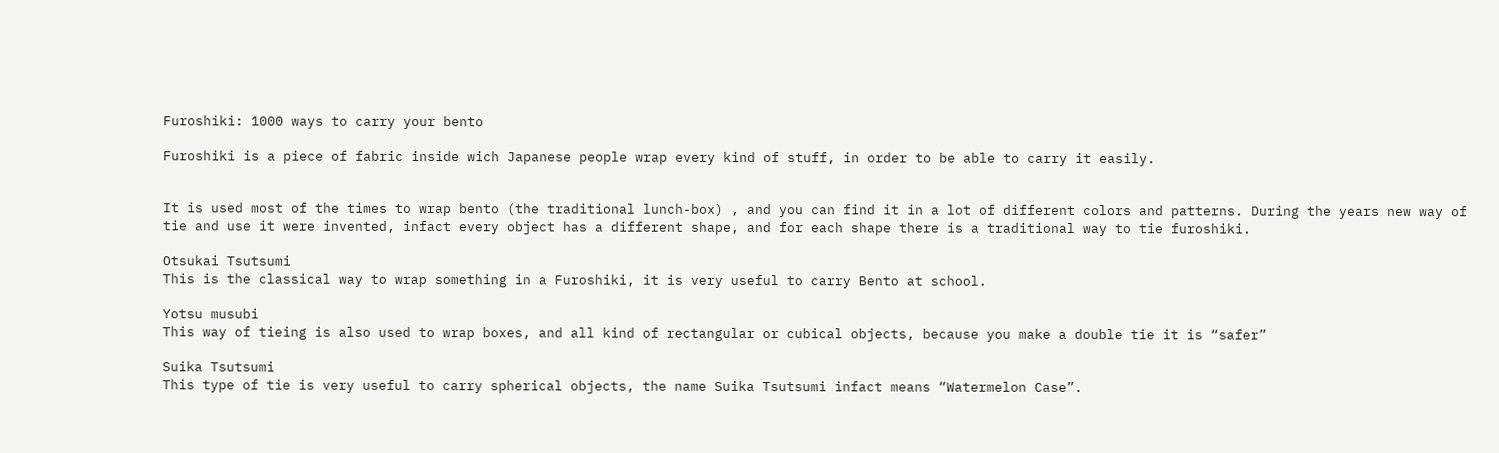Furoshiki: 1000 ways to carry your bento

Furoshiki is a piece of fabric inside wich Japanese people wrap every kind of stuff, in order to be able to carry it easily.


It is used most of the times to wrap bento (the traditional lunch-box) , and you can find it in a lot of different colors and patterns. During the years new way of tie and use it were invented, infact every object has a different shape, and for each shape there is a traditional way to tie furoshiki.

Otsukai Tsutsumi
This is the classical way to wrap something in a Furoshiki, it is very useful to carry Bento at school.

Yotsu musubi
This way of tieing is also used to wrap boxes, and all kind of rectangular or cubical objects, because you make a double tie it is “safer”

Suika Tsutsumi
This type of tie is very useful to carry spherical objects, the name Suika Tsutsumi infact means “Watermelon Case”.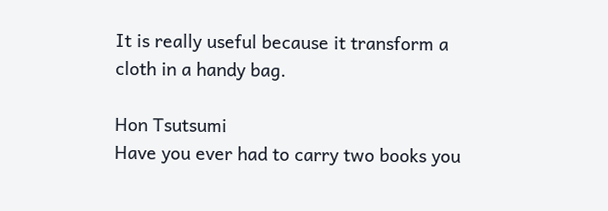It is really useful because it transform a cloth in a handy bag.

Hon Tsutsumi
Have you ever had to carry two books you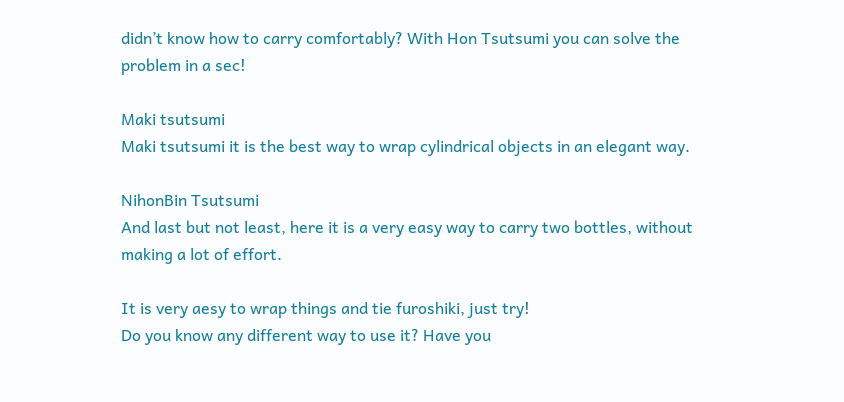didn’t know how to carry comfortably? With Hon Tsutsumi you can solve the problem in a sec!

Maki tsutsumi
Maki tsutsumi it is the best way to wrap cylindrical objects in an elegant way.

NihonBin Tsutsumi
And last but not least, here it is a very easy way to carry two bottles, without making a lot of effort.

It is very aesy to wrap things and tie furoshiki, just try!
Do you know any different way to use it? Have you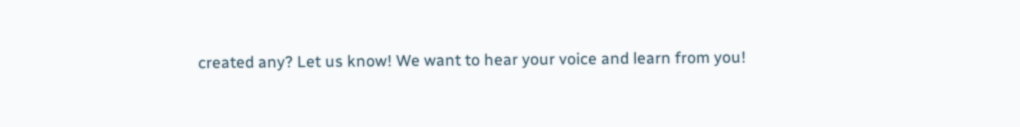created any? Let us know! We want to hear your voice and learn from you!